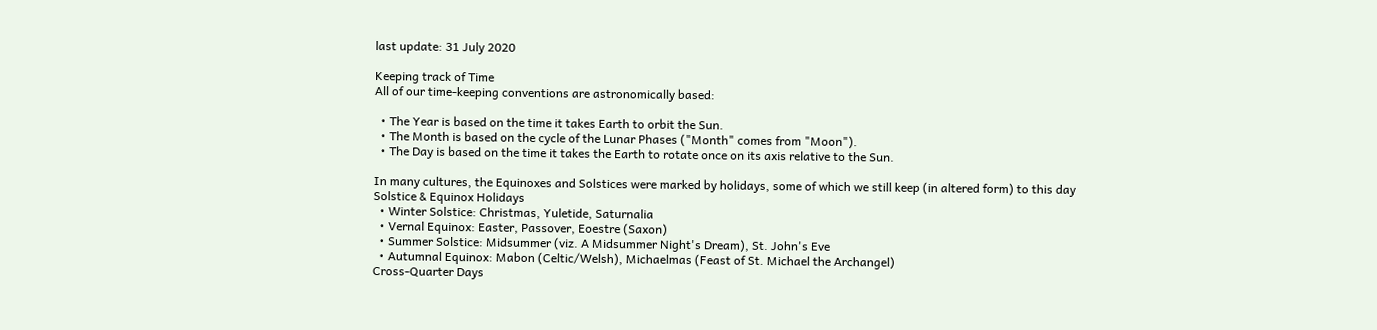last update: 31 July 2020

Keeping track of Time
All of our time-keeping conventions are astronomically based:

  • The Year is based on the time it takes Earth to orbit the Sun.
  • The Month is based on the cycle of the Lunar Phases ("Month" comes from "Moon").
  • The Day is based on the time it takes the Earth to rotate once on its axis relative to the Sun.

In many cultures, the Equinoxes and Solstices were marked by holidays, some of which we still keep (in altered form) to this day
Solstice & Equinox Holidays
  • Winter Solstice: Christmas, Yuletide, Saturnalia
  • Vernal Equinox: Easter, Passover, Eoestre (Saxon)
  • Summer Solstice: Midsummer (viz. A Midsummer Night's Dream), St. John's Eve
  • Autumnal Equinox: Mabon (Celtic/Welsh), Michaelmas (Feast of St. Michael the Archangel)
Cross-Quarter Days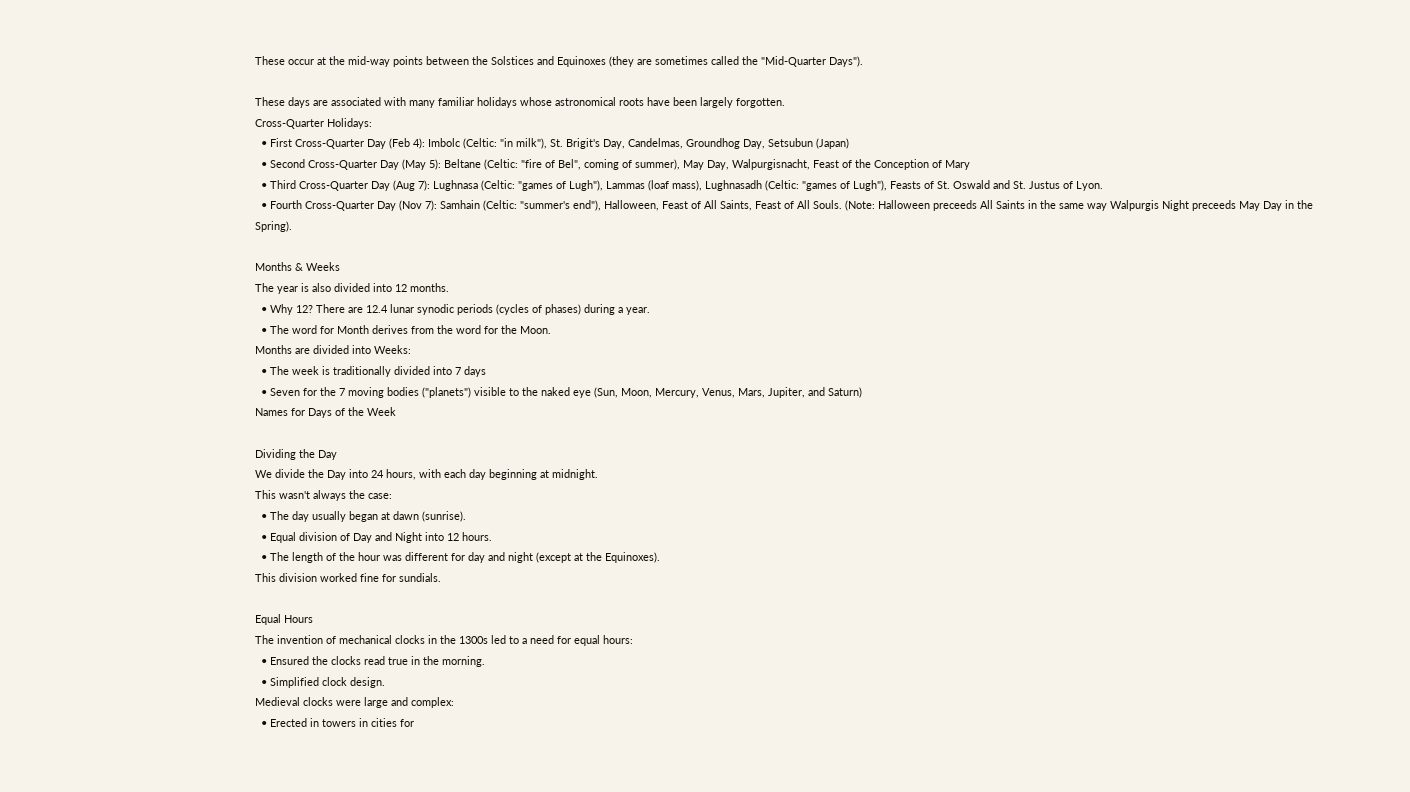These occur at the mid-way points between the Solstices and Equinoxes (they are sometimes called the "Mid-Quarter Days").

These days are associated with many familiar holidays whose astronomical roots have been largely forgotten.
Cross-Quarter Holidays:
  • First Cross-Quarter Day (Feb 4): Imbolc (Celtic: "in milk"), St. Brigit's Day, Candelmas, Groundhog Day, Setsubun (Japan)
  • Second Cross-Quarter Day (May 5): Beltane (Celtic: "fire of Bel", coming of summer), May Day, Walpurgisnacht, Feast of the Conception of Mary
  • Third Cross-Quarter Day (Aug 7): Lughnasa (Celtic: "games of Lugh"), Lammas (loaf mass), Lughnasadh (Celtic: "games of Lugh"), Feasts of St. Oswald and St. Justus of Lyon.
  • Fourth Cross-Quarter Day (Nov 7): Samhain (Celtic: "summer's end"), Halloween, Feast of All Saints, Feast of All Souls. (Note: Halloween preceeds All Saints in the same way Walpurgis Night preceeds May Day in the Spring).

Months & Weeks
The year is also divided into 12 months.
  • Why 12? There are 12.4 lunar synodic periods (cycles of phases) during a year.
  • The word for Month derives from the word for the Moon.
Months are divided into Weeks:
  • The week is traditionally divided into 7 days
  • Seven for the 7 moving bodies ("planets") visible to the naked eye (Sun, Moon, Mercury, Venus, Mars, Jupiter, and Saturn)
Names for Days of the Week

Dividing the Day
We divide the Day into 24 hours, with each day beginning at midnight.
This wasn't always the case:
  • The day usually began at dawn (sunrise).
  • Equal division of Day and Night into 12 hours.
  • The length of the hour was different for day and night (except at the Equinoxes).
This division worked fine for sundials.

Equal Hours
The invention of mechanical clocks in the 1300s led to a need for equal hours:
  • Ensured the clocks read true in the morning.
  • Simplified clock design.
Medieval clocks were large and complex:
  • Erected in towers in cities for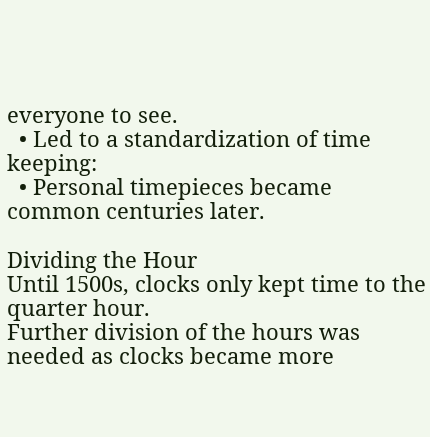everyone to see.
  • Led to a standardization of time keeping:
  • Personal timepieces became common centuries later.

Dividing the Hour
Until 1500s, clocks only kept time to the quarter hour.
Further division of the hours was needed as clocks became more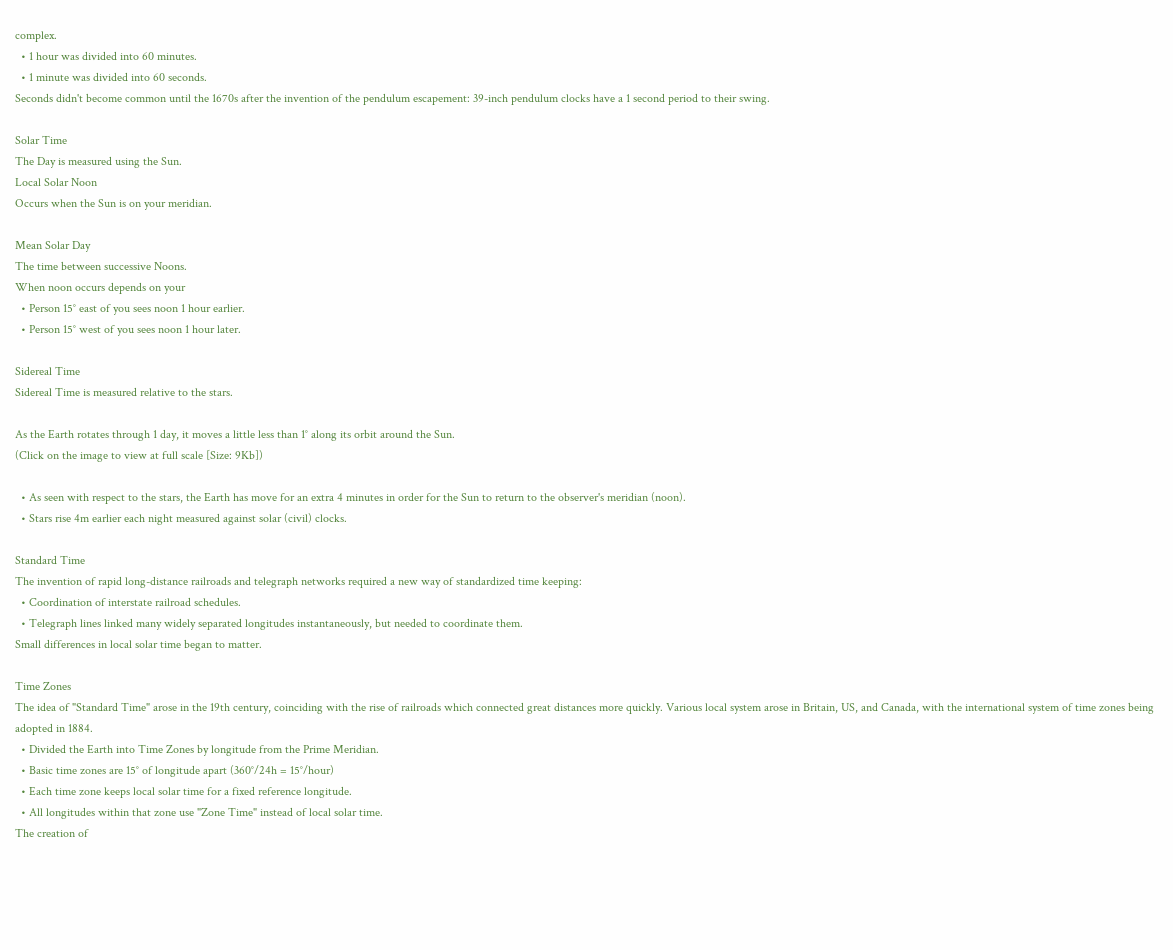complex.
  • 1 hour was divided into 60 minutes.
  • 1 minute was divided into 60 seconds.
Seconds didn't become common until the 1670s after the invention of the pendulum escapement: 39-inch pendulum clocks have a 1 second period to their swing.

Solar Time
The Day is measured using the Sun.
Local Solar Noon
Occurs when the Sun is on your meridian.

Mean Solar Day
The time between successive Noons.
When noon occurs depends on your
  • Person 15° east of you sees noon 1 hour earlier.
  • Person 15° west of you sees noon 1 hour later.

Sidereal Time
Sidereal Time is measured relative to the stars.

As the Earth rotates through 1 day, it moves a little less than 1° along its orbit around the Sun.
(Click on the image to view at full scale [Size: 9Kb])

  • As seen with respect to the stars, the Earth has move for an extra 4 minutes in order for the Sun to return to the observer's meridian (noon).
  • Stars rise 4m earlier each night measured against solar (civil) clocks.

Standard Time
The invention of rapid long-distance railroads and telegraph networks required a new way of standardized time keeping:
  • Coordination of interstate railroad schedules.
  • Telegraph lines linked many widely separated longitudes instantaneously, but needed to coordinate them.
Small differences in local solar time began to matter.

Time Zones
The idea of "Standard Time" arose in the 19th century, coinciding with the rise of railroads which connected great distances more quickly. Various local system arose in Britain, US, and Canada, with the international system of time zones being adopted in 1884.
  • Divided the Earth into Time Zones by longitude from the Prime Meridian.
  • Basic time zones are 15° of longitude apart (360°/24h = 15°/hour)
  • Each time zone keeps local solar time for a fixed reference longitude.
  • All longitudes within that zone use "Zone Time" instead of local solar time.
The creation of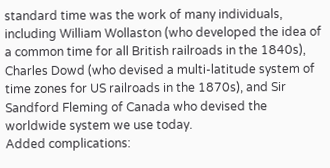standard time was the work of many individuals, including William Wollaston (who developed the idea of a common time for all British railroads in the 1840s), Charles Dowd (who devised a multi-latitude system of time zones for US railroads in the 1870s), and Sir Sandford Fleming of Canada who devised the worldwide system we use today.
Added complications: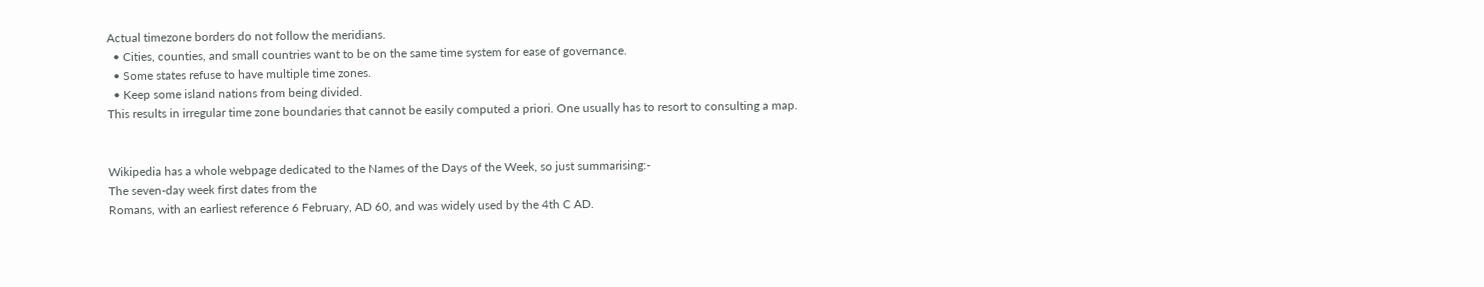Actual timezone borders do not follow the meridians.
  • Cities, counties, and small countries want to be on the same time system for ease of governance.
  • Some states refuse to have multiple time zones.
  • Keep some island nations from being divided.
This results in irregular time zone boundaries that cannot be easily computed a priori. One usually has to resort to consulting a map.


Wikipedia has a whole webpage dedicated to the Names of the Days of the Week, so just summarising:-
The seven-day week first dates from the
Romans, with an earliest reference 6 February, AD 60, and was widely used by the 4th C AD.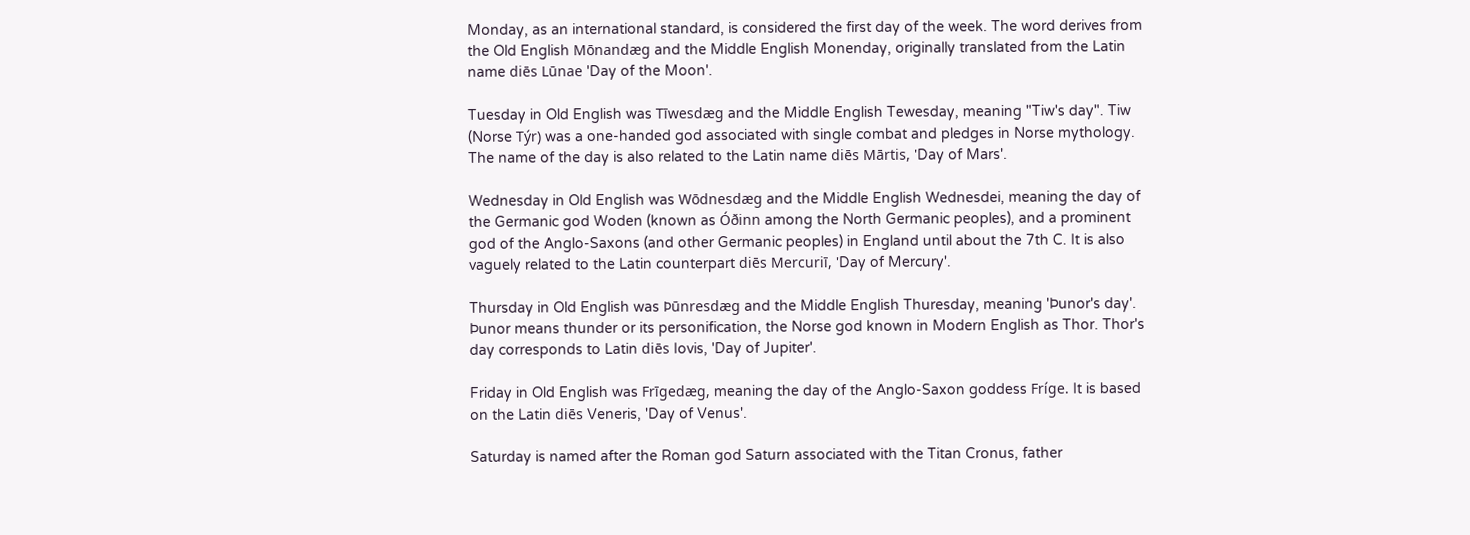Monday, as an international standard, is considered the first day of the week. The word derives from the Old English Mōnandæg and the Middle English Monenday, originally translated from the Latin name diēs Lūnae 'Day of the Moon'.

Tuesday in Old English was Tīwesdæg and the Middle English Tewesday, meaning "Tiw's day". Tiw (Norse Týr) was a one-handed god associated with single combat and pledges in Norse mythology. The name of the day is also related to the Latin name diēs Mārtis, 'Day of Mars'.

Wednesday in Old English was Wōdnesdæg and the Middle English Wednesdei, meaning the day of the Germanic god Woden (known as Óðinn among the North Germanic peoples), and a prominent god of the Anglo-Saxons (and other Germanic peoples) in England until about the 7th C. It is also vaguely related to the Latin counterpart diēs Mercuriī, 'Day of Mercury'.

Thursday in Old English was Þūnresdæg and the Middle English Thuresday, meaning 'Þunor's day'. Þunor means thunder or its personification, the Norse god known in Modern English as Thor. Thor's day corresponds to Latin diēs Iovis, 'Day of Jupiter'.

Friday in Old English was Frīgedæg, meaning the day of the Anglo-Saxon goddess Fríge. It is based on the Latin diēs Veneris, 'Day of Venus'.

Saturday is named after the Roman god Saturn associated with the Titan Cronus, father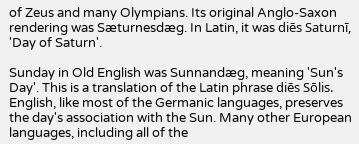of Zeus and many Olympians. Its original Anglo-Saxon rendering was Sæturnesdæg. In Latin, it was diēs Saturnī, 'Day of Saturn'.

Sunday in Old English was Sunnandæg, meaning 'Sun's Day'. This is a translation of the Latin phrase diēs Sōlis. English, like most of the Germanic languages, preserves the day's association with the Sun. Many other European languages, including all of the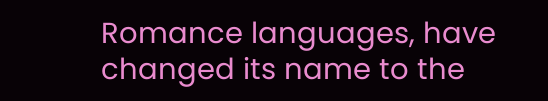Romance languages, have changed its name to the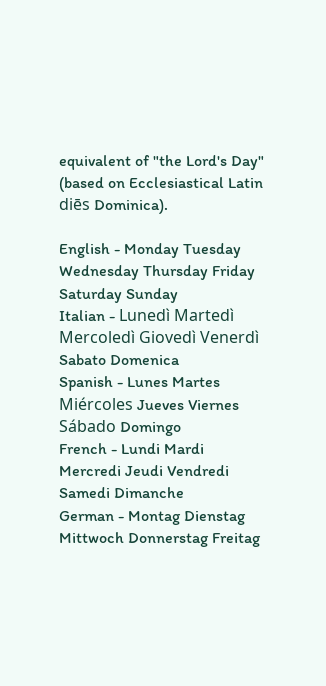equivalent of "the Lord's Day" (based on Ecclesiastical Latin diēs Dominica).

English - Monday Tuesday Wednesday Thursday Friday Saturday Sunday
Italian - Lunedì Martedì Mercoledì Giovedì Venerdì Sabato Domenica
Spanish - Lunes Martes Miércoles Jueves Viernes Sábado Domingo
French - Lundi Mardi Mercredi Jeudi Vendredi Samedi Dimanche
German - Montag Dienstag Mittwoch Donnerstag Freitag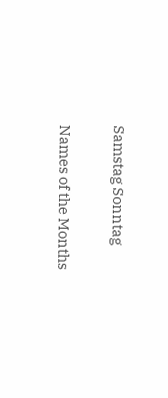Samstag Sonntag

Names of the Months